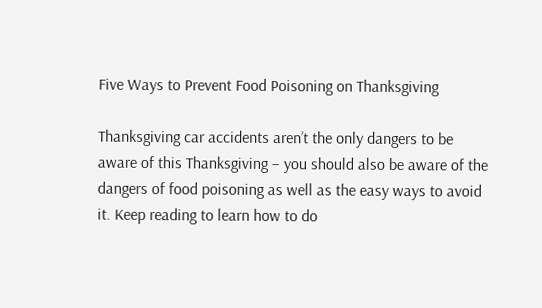Five Ways to Prevent Food Poisoning on Thanksgiving

Thanksgiving car accidents aren’t the only dangers to be aware of this Thanksgiving – you should also be aware of the dangers of food poisoning as well as the easy ways to avoid it. Keep reading to learn how to do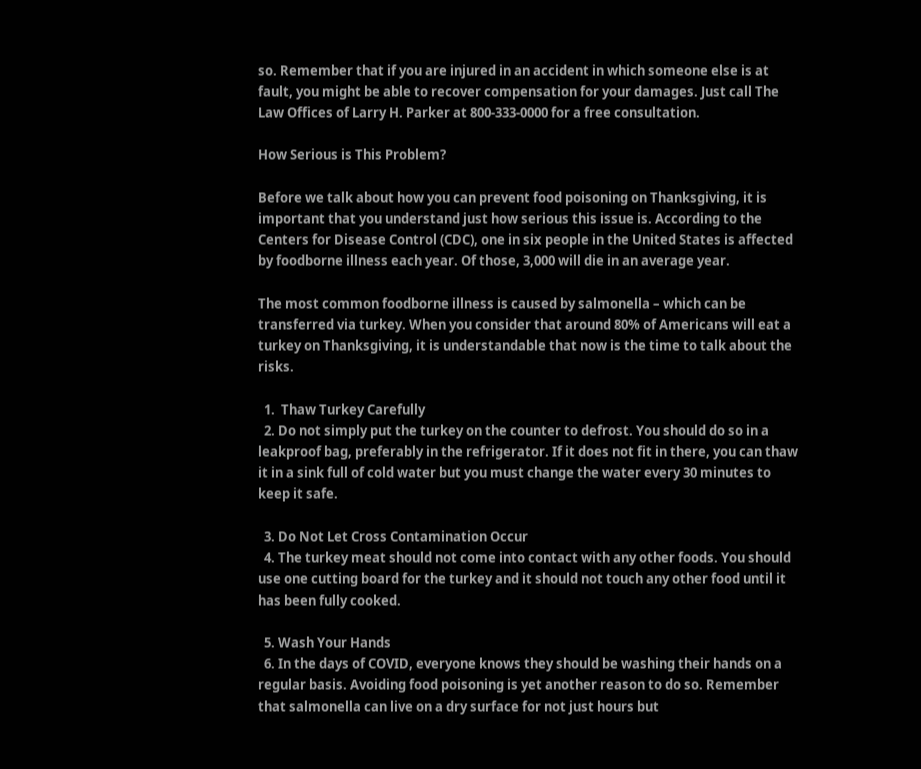so. Remember that if you are injured in an accident in which someone else is at fault, you might be able to recover compensation for your damages. Just call The Law Offices of Larry H. Parker at 800-333-0000 for a free consultation.

How Serious is This Problem?

Before we talk about how you can prevent food poisoning on Thanksgiving, it is important that you understand just how serious this issue is. According to the Centers for Disease Control (CDC), one in six people in the United States is affected by foodborne illness each year. Of those, 3,000 will die in an average year.

The most common foodborne illness is caused by salmonella – which can be transferred via turkey. When you consider that around 80% of Americans will eat a turkey on Thanksgiving, it is understandable that now is the time to talk about the risks.

  1.  Thaw Turkey Carefully
  2. Do not simply put the turkey on the counter to defrost. You should do so in a leakproof bag, preferably in the refrigerator. If it does not fit in there, you can thaw it in a sink full of cold water but you must change the water every 30 minutes to keep it safe.

  3. Do Not Let Cross Contamination Occur
  4. The turkey meat should not come into contact with any other foods. You should use one cutting board for the turkey and it should not touch any other food until it has been fully cooked.

  5. Wash Your Hands
  6. In the days of COVID, everyone knows they should be washing their hands on a regular basis. Avoiding food poisoning is yet another reason to do so. Remember that salmonella can live on a dry surface for not just hours but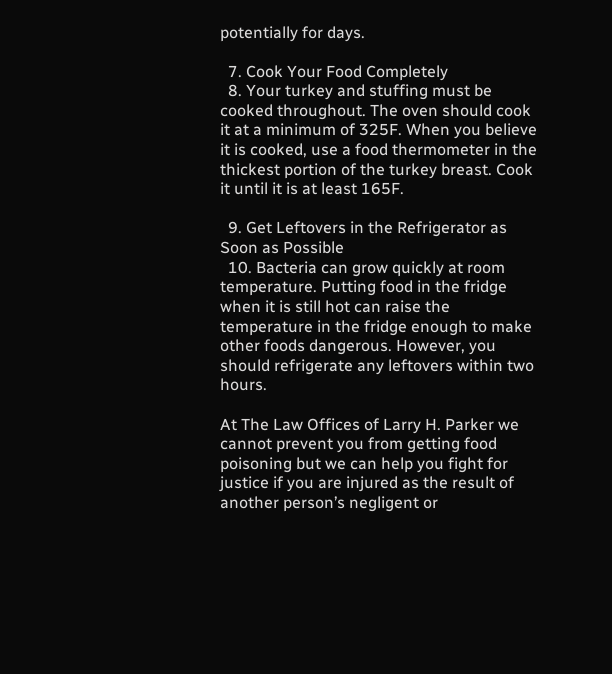potentially for days.

  7. Cook Your Food Completely
  8. Your turkey and stuffing must be cooked throughout. The oven should cook it at a minimum of 325F. When you believe it is cooked, use a food thermometer in the thickest portion of the turkey breast. Cook it until it is at least 165F.

  9. Get Leftovers in the Refrigerator as Soon as Possible
  10. Bacteria can grow quickly at room temperature. Putting food in the fridge when it is still hot can raise the temperature in the fridge enough to make other foods dangerous. However, you should refrigerate any leftovers within two hours.

At The Law Offices of Larry H. Parker we cannot prevent you from getting food poisoning but we can help you fight for justice if you are injured as the result of another person’s negligent or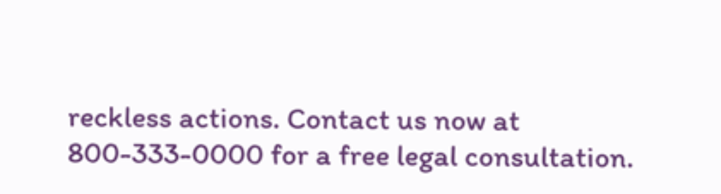reckless actions. Contact us now at 800-333-0000 for a free legal consultation.